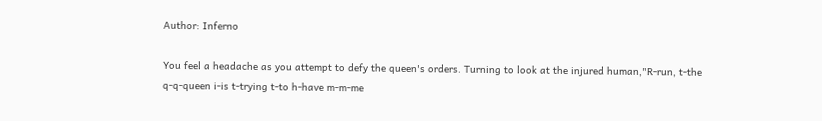Author: Inferno

You feel a headache as you attempt to defy the queen's orders. Turning to look at the injured human,"R-run, t-the q-q-queen i-is t-trying t-to h-have m-m-me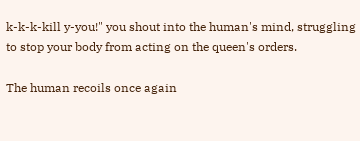k-k-k-kill y-you!" you shout into the human's mind, struggling to stop your body from acting on the queen's orders.

The human recoils once again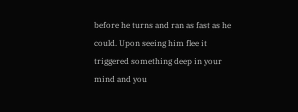before he turns and ran as fast as he could. Upon seeing him flee it triggered something deep in your mind and you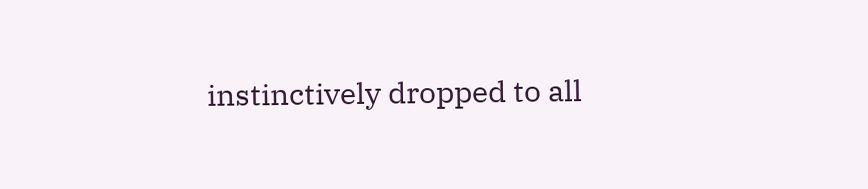instinctively dropped to all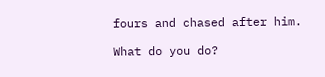fours and chased after him.

What do you do?